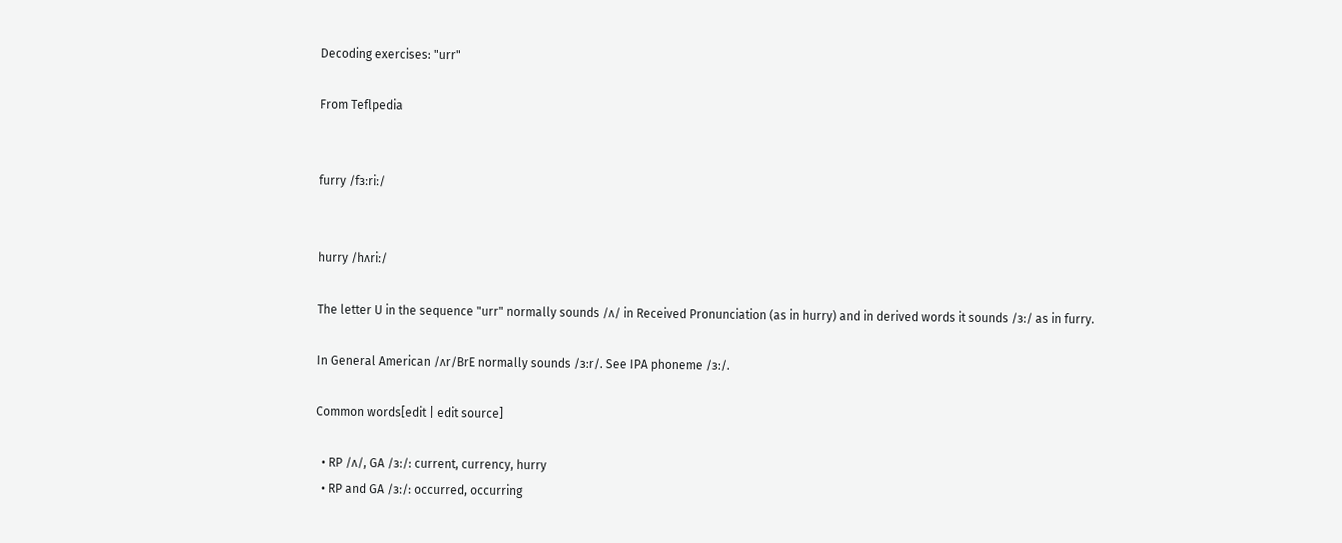Decoding exercises: "urr"

From Teflpedia


furry /fɜːriː/


hurry /hʌriː/

The letter U in the sequence "urr" normally sounds /ʌ/ in Received Pronunciation (as in hurry) and in derived words it sounds /ɜː/ as in furry.

In General American /ʌr/BrE normally sounds /ɜːr/. See IPA phoneme /ɜː/.

Common words[edit | edit source]

  • RP /ʌ/, GA /ɜː/: current, currency, hurry
  • RP and GA /ɜː/: occurred, occurring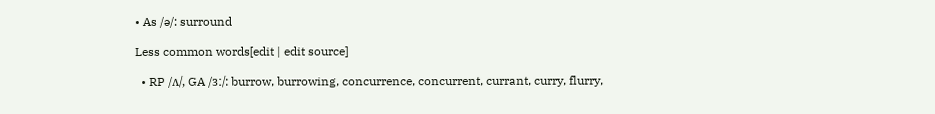• As /ə/: surround

Less common words[edit | edit source]

  • RP /ʌ/, GA /ɜː/: burrow, burrowing, concurrence, concurrent, currant, curry, flurry,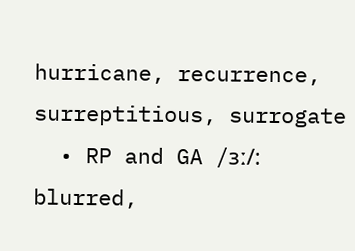hurricane, recurrence, surreptitious, surrogate
  • RP and GA /ɜː/: blurred,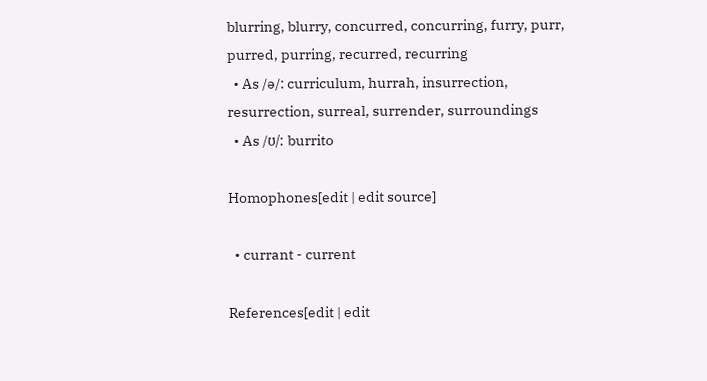blurring, blurry, concurred, concurring, furry, purr, purred, purring, recurred, recurring
  • As /ə/: curriculum, hurrah, insurrection, resurrection, surreal, surrender, surroundings
  • As /ʊ/: burrito

Homophones[edit | edit source]

  • currant - current

References[edit | edit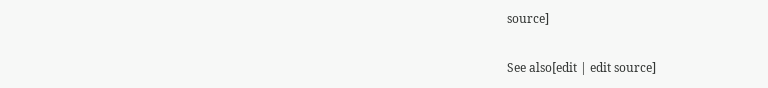source]

See also[edit | edit source]